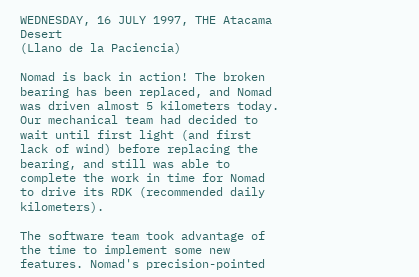WEDNESDAY, 16 JULY 1997, THE Atacama Desert
(Llano de la Paciencia)

Nomad is back in action! The broken bearing has been replaced, and Nomad was driven almost 5 kilometers today. Our mechanical team had decided to wait until first light (and first lack of wind) before replacing the bearing, and still was able to complete the work in time for Nomad to drive its RDK (recommended daily kilometers).

The software team took advantage of the time to implement some new features. Nomad's precision-pointed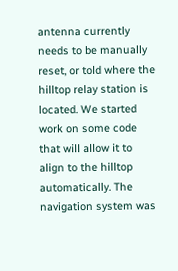antenna currently needs to be manually reset, or told where the hilltop relay station is located. We started work on some code that will allow it to align to the hilltop automatically. The navigation system was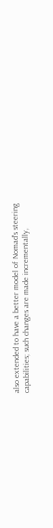also extended to have a better model of Nomad's steering capabilities; such changes are made incrementally,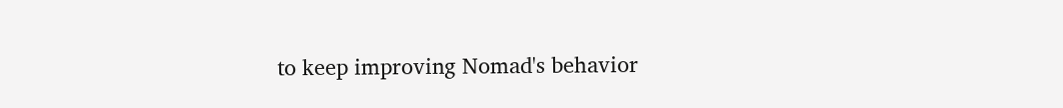to keep improving Nomad's behavior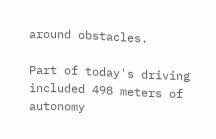around obstacles.

Part of today's driving included 498 meters of autonomy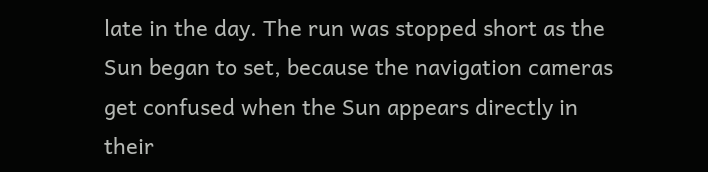late in the day. The run was stopped short as the Sun began to set, because the navigation cameras get confused when the Sun appears directly in their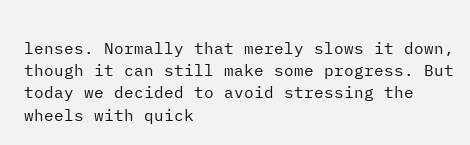lenses. Normally that merely slows it down, though it can still make some progress. But today we decided to avoid stressing the wheels with quick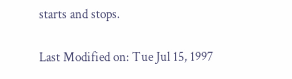starts and stops.

Last Modified on: Tue Jul 15, 1997